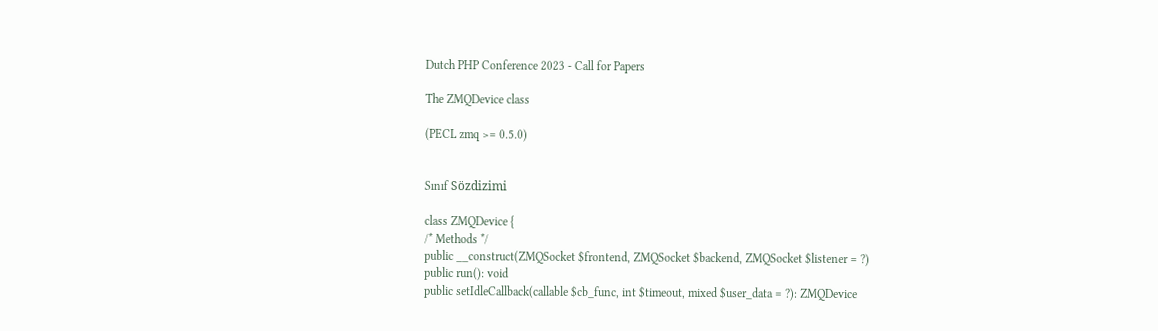Dutch PHP Conference 2023 - Call for Papers

The ZMQDevice class

(PECL zmq >= 0.5.0)


Sınıf Sözdizimi

class ZMQDevice {
/* Methods */
public __construct(ZMQSocket $frontend, ZMQSocket $backend, ZMQSocket $listener = ?)
public run(): void
public setIdleCallback(callable $cb_func, int $timeout, mixed $user_data = ?): ZMQDevice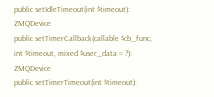public setIdleTimeout(int $timeout): ZMQDevice
public setTimerCallback(callable $cb_func, int $timeout, mixed $user_data = ?): ZMQDevice
public setTimerTimeout(int $timeout):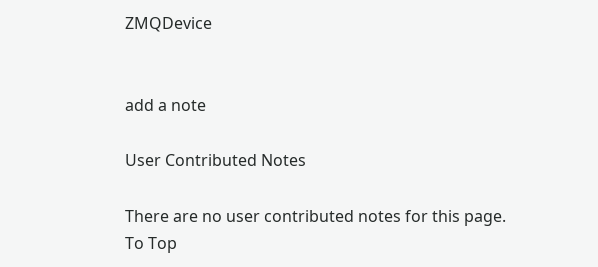ZMQDevice


add a note

User Contributed Notes

There are no user contributed notes for this page.
To Top